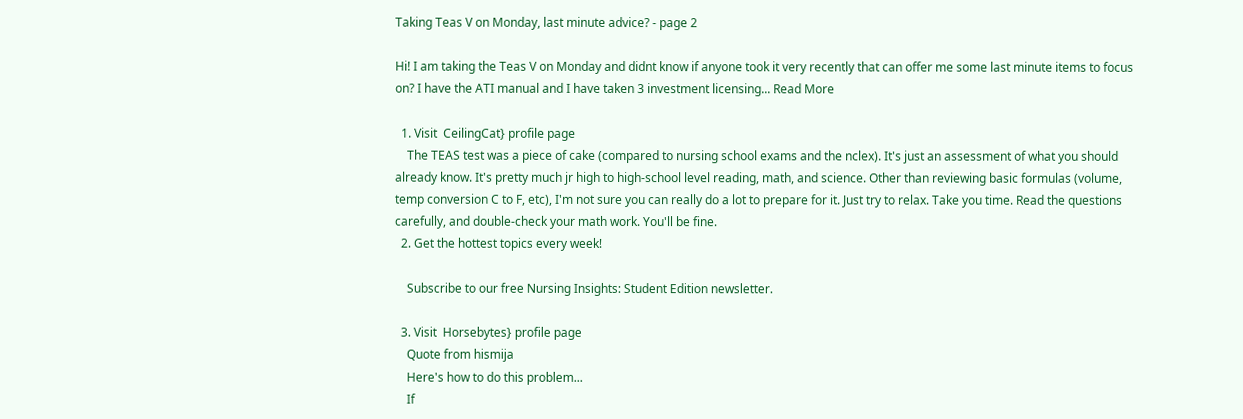Taking Teas V on Monday, last minute advice? - page 2

Hi! I am taking the Teas V on Monday and didnt know if anyone took it very recently that can offer me some last minute items to focus on? I have the ATI manual and I have taken 3 investment licensing... Read More

  1. Visit  CeilingCat} profile page
    The TEAS test was a piece of cake (compared to nursing school exams and the nclex). It's just an assessment of what you should already know. It's pretty much jr high to high-school level reading, math, and science. Other than reviewing basic formulas (volume, temp conversion C to F, etc), I'm not sure you can really do a lot to prepare for it. Just try to relax. Take you time. Read the questions carefully, and double-check your math work. You'll be fine.
  2. Get the hottest topics every week!

    Subscribe to our free Nursing Insights: Student Edition newsletter.

  3. Visit  Horsebytes} profile page
    Quote from hismija
    Here's how to do this problem...
    If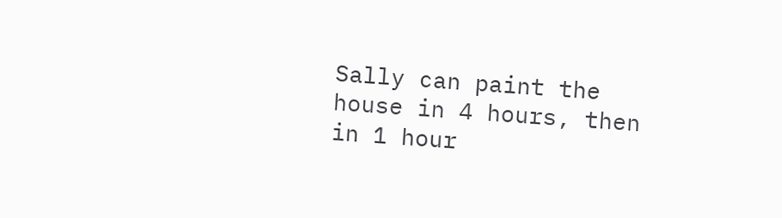Sally can paint the house in 4 hours, then in 1 hour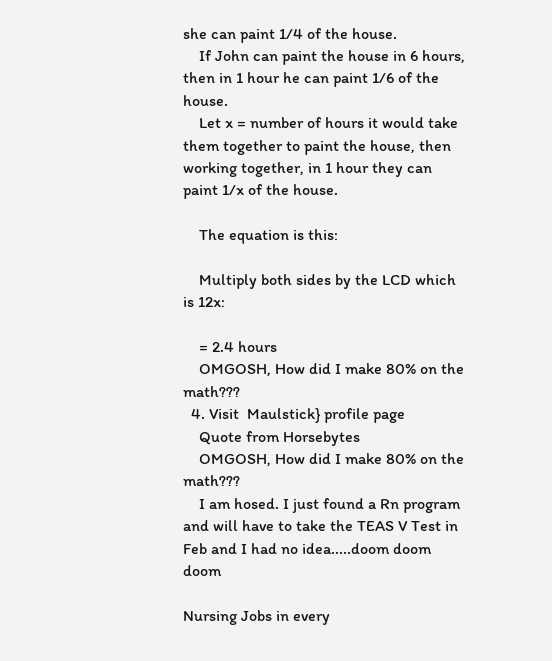she can paint 1/4 of the house.
    If John can paint the house in 6 hours, then in 1 hour he can paint 1/6 of the house.
    Let x = number of hours it would take them together to paint the house, then working together, in 1 hour they can paint 1/x of the house.

    The equation is this:

    Multiply both sides by the LCD which is 12x:

    = 2.4 hours
    OMGOSH, How did I make 80% on the math???
  4. Visit  Maulstick} profile page
    Quote from Horsebytes
    OMGOSH, How did I make 80% on the math???
    I am hosed. I just found a Rn program and will have to take the TEAS V Test in Feb and I had no idea.....doom doom doom

Nursing Jobs in every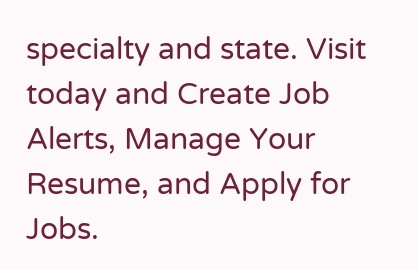specialty and state. Visit today and Create Job Alerts, Manage Your Resume, and Apply for Jobs.